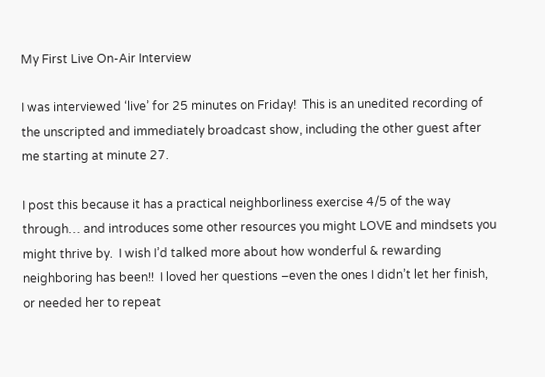My First Live On-Air Interview

I was interviewed ‘live’ for 25 minutes on Friday!  This is an unedited recording of the unscripted and immediately broadcast show, including the other guest after me starting at minute 27.

I post this because it has a practical neighborliness exercise 4/5 of the way through… and introduces some other resources you might LOVE and mindsets you might thrive by.  I wish I’d talked more about how wonderful & rewarding neighboring has been!!  I loved her questions –even the ones I didn’t let her finish, or needed her to repeat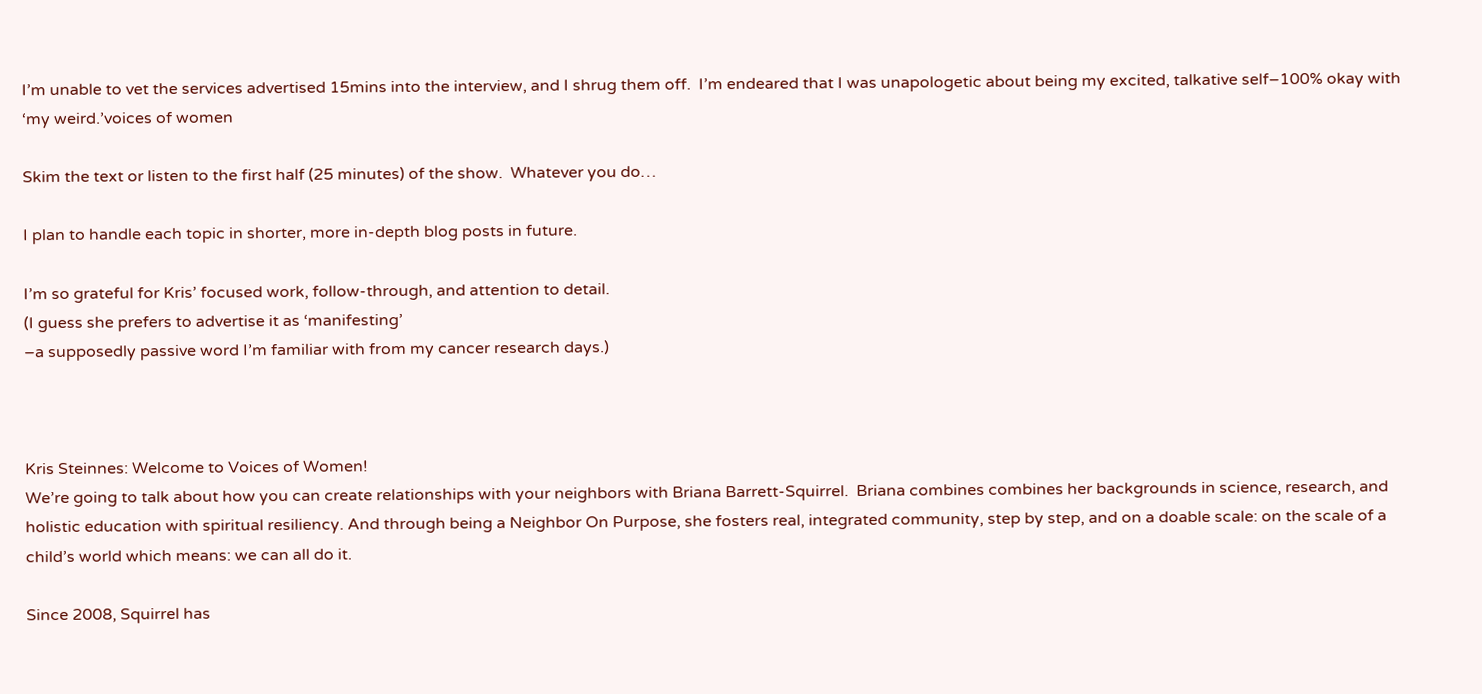I’m unable to vet the services advertised 15mins into the interview, and I shrug them off.  I’m endeared that I was unapologetic about being my excited, talkative self–100% okay with ‘my weird.’voices of women

Skim the text or listen to the first half (25 minutes) of the show.  Whatever you do…

I plan to handle each topic in shorter, more in-depth blog posts in future.

I’m so grateful for Kris’ focused work, follow-through, and attention to detail.
(I guess she prefers to advertise it as ‘manifesting’
–a supposedly passive word I’m familiar with from my cancer research days.)



Kris Steinnes: Welcome to Voices of Women!
We’re going to talk about how you can create relationships with your neighbors with Briana Barrett-Squirrel.  Briana combines combines her backgrounds in science, research, and holistic education with spiritual resiliency. And through being a Neighbor On Purpose, she fosters real, integrated community, step by step, and on a doable scale: on the scale of a child’s world which means: we can all do it.

Since 2008, Squirrel has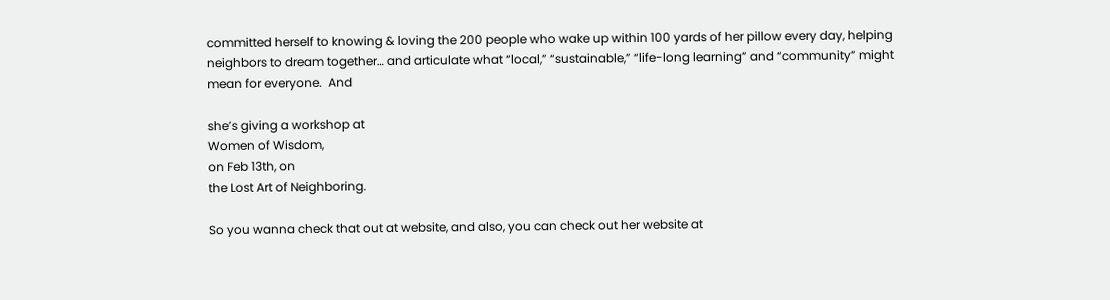committed herself to knowing & loving the 200 people who wake up within 100 yards of her pillow every day, helping neighbors to dream together… and articulate what “local,” “sustainable,” “life-long learning” and “community” might mean for everyone.  And

she’s giving a workshop at
Women of Wisdom,
on Feb 13th, on
the Lost Art of Neighboring.

So you wanna check that out at website, and also, you can check out her website at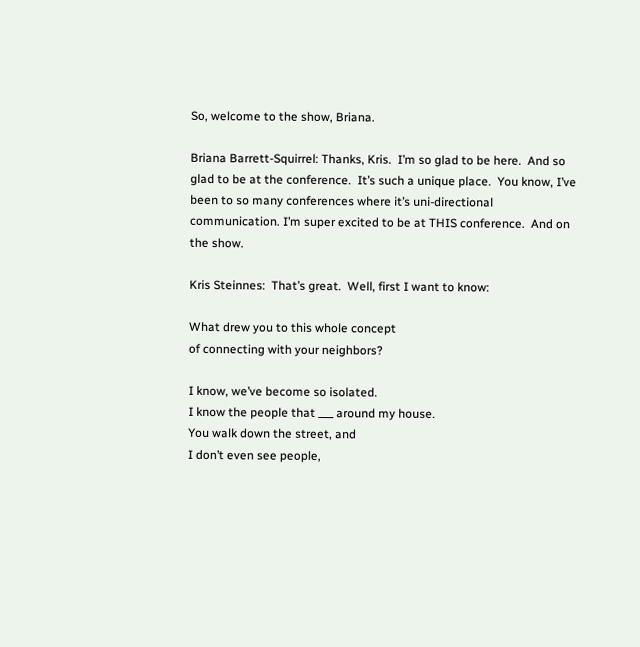So, welcome to the show, Briana.

Briana Barrett-Squirrel: Thanks, Kris.  I’m so glad to be here.  And so glad to be at the conference.  It’s such a unique place.  You know, I’ve been to so many conferences where it’s uni-directional communication. I’m super excited to be at THIS conference.  And on the show.

Kris Steinnes:  That’s great.  Well, first I want to know:

What drew you to this whole concept
of connecting with your neighbors?

I know, we’ve become so isolated.
I know the people that ___ around my house.
You walk down the street, and
I don’t even see people,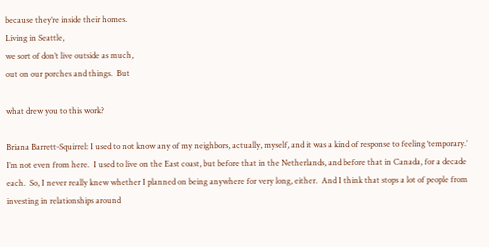because they’re inside their homes.
Living in Seattle,
we sort of don’t live outside as much,
out on our porches and things.  But

what drew you to this work?

Briana Barrett-Squirrel: I used to not know any of my neighbors, actually, myself, and it was a kind of response to feeling ‘temporary.’  I’m not even from here.  I used to live on the East coast, but before that in the Netherlands, and before that in Canada, for a decade each.  So, I never really knew whether I planned on being anywhere for very long, either.  And I think that stops a lot of people from investing in relationships around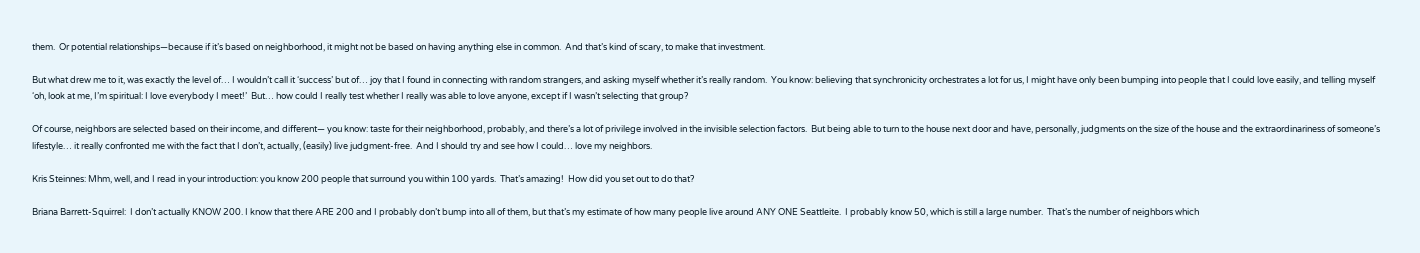them.  Or potential relationships—because if it’s based on neighborhood, it might not be based on having anything else in common.  And that’s kind of scary, to make that investment.

But what drew me to it, was exactly the level of… I wouldn’t call it ‘success’ but of… joy that I found in connecting with random strangers, and asking myself whether it’s really random.  You know: believing that synchronicity orchestrates a lot for us, I might have only been bumping into people that I could love easily, and telling myself ‘oh, look at me, I’m spiritual: I love everybody I meet!’  But… how could I really test whether I really was able to love anyone, except if I wasn’t selecting that group?

Of course, neighbors are selected based on their income, and different— you know: taste for their neighborhood, probably, and there’s a lot of privilege involved in the invisible selection factors.  But being able to turn to the house next door and have, personally, judgments on the size of the house and the extraordinariness of someone’s lifestyle… it really confronted me with the fact that I don’t, actually, (easily) live judgment-free.  And I should try and see how I could… love my neighbors.

Kris Steinnes: Mhm, well, and I read in your introduction: you know 200 people that surround you within 100 yards.  That’s amazing!  How did you set out to do that?

Briana Barrett-Squirrel:  I don’t actually KNOW 200. I know that there ARE 200 and I probably don’t bump into all of them, but that’s my estimate of how many people live around ANY ONE Seattleite.  I probably know 50, which is still a large number.  That’s the number of neighbors which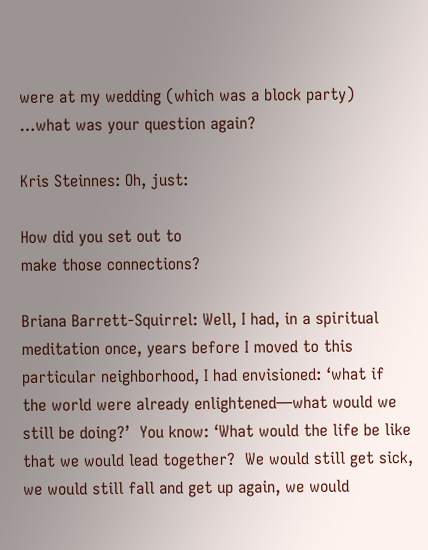were at my wedding (which was a block party) …what was your question again?

Kris Steinnes: Oh, just:

How did you set out to
make those connections?

Briana Barrett-Squirrel: Well, I had, in a spiritual meditation once, years before I moved to this particular neighborhood, I had envisioned: ‘what if the world were already enlightened—what would we still be doing?’  You know: ‘What would the life be like that we would lead together?  We would still get sick, we would still fall and get up again, we would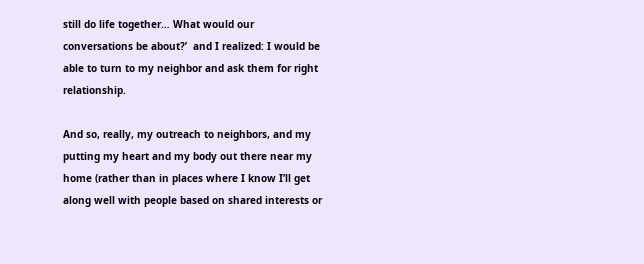still do life together… What would our conversations be about?’  and I realized: I would be able to turn to my neighbor and ask them for right relationship.

And so, really, my outreach to neighbors, and my putting my heart and my body out there near my home (rather than in places where I know I’ll get along well with people based on shared interests or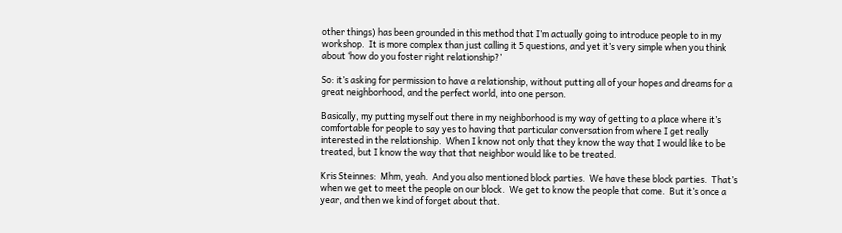other things) has been grounded in this method that I’m actually going to introduce people to in my workshop.  It is more complex than just calling it 5 questions, and yet it’s very simple when you think about ‘how do you foster right relationship?’

So: it’s asking for permission to have a relationship, without putting all of your hopes and dreams for a great neighborhood, and the perfect world, into one person.

Basically, my putting myself out there in my neighborhood is my way of getting to a place where it’s comfortable for people to say yes to having that particular conversation from where I get really interested in the relationship.  When I know not only that they know the way that I would like to be treated, but I know the way that that neighbor would like to be treated.

Kris Steinnes:  Mhm, yeah.  And you also mentioned block parties.  We have these block parties.  That’s when we get to meet the people on our block.  We get to know the people that come.  But it’s once a year, and then we kind of forget about that.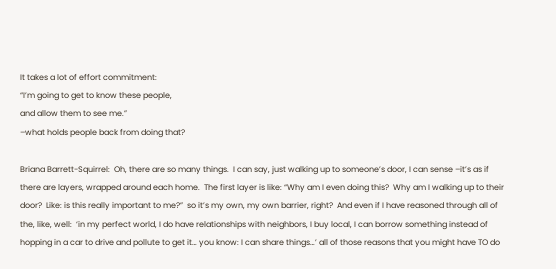It takes a lot of effort commitment:
“I’m going to get to know these people,
and allow them to see me.”
–what holds people back from doing that?

Briana Barrett-Squirrel:  Oh, there are so many things.  I can say, just walking up to someone’s door, I can sense –it’s as if there are layers, wrapped around each home.  The first layer is like: “Why am I even doing this?  Why am I walking up to their door?  Like: is this really important to me?”  so it’s my own, my own barrier, right?  And even if I have reasoned through all of the, like, well:  ‘in my perfect world, I do have relationships with neighbors, I buy local, I can borrow something instead of hopping in a car to drive and pollute to get it… you know: I can share things…’ all of those reasons that you might have TO do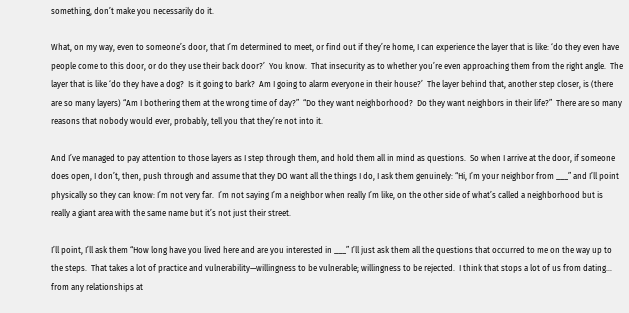something, don’t make you necessarily do it.

What, on my way, even to someone’s door, that I’m determined to meet, or find out if they’re home, I can experience the layer that is like: ‘do they even have people come to this door, or do they use their back door?’  You know.  That insecurity as to whether you’re even approaching them from the right angle.  The layer that is like ‘do they have a dog?  Is it going to bark?  Am I going to alarm everyone in their house?’  The layer behind that, another step closer, is (there are so many layers) “Am I bothering them at the wrong time of day?”  “Do they want neighborhood?  Do they want neighbors in their life?”  There are so many reasons that nobody would ever, probably, tell you that they’re not into it.

And I’ve managed to pay attention to those layers as I step through them, and hold them all in mind as questions.  So when I arrive at the door, if someone does open, I don’t, then, push through and assume that they DO want all the things I do, I ask them genuinely: “Hi, I’m your neighbor from ___” and I’ll point physically so they can know: I’m not very far.  I’m not saying I’m a neighbor when really I’m like, on the other side of what’s called a neighborhood but is really a giant area with the same name but it’s not just their street.

I’ll point, I’ll ask them “How long have you lived here and are you interested in ___” I’ll just ask them all the questions that occurred to me on the way up to the steps.  That takes a lot of practice and vulnerability—willingness to be vulnerable; willingness to be rejected.  I think that stops a lot of us from dating… from any relationships at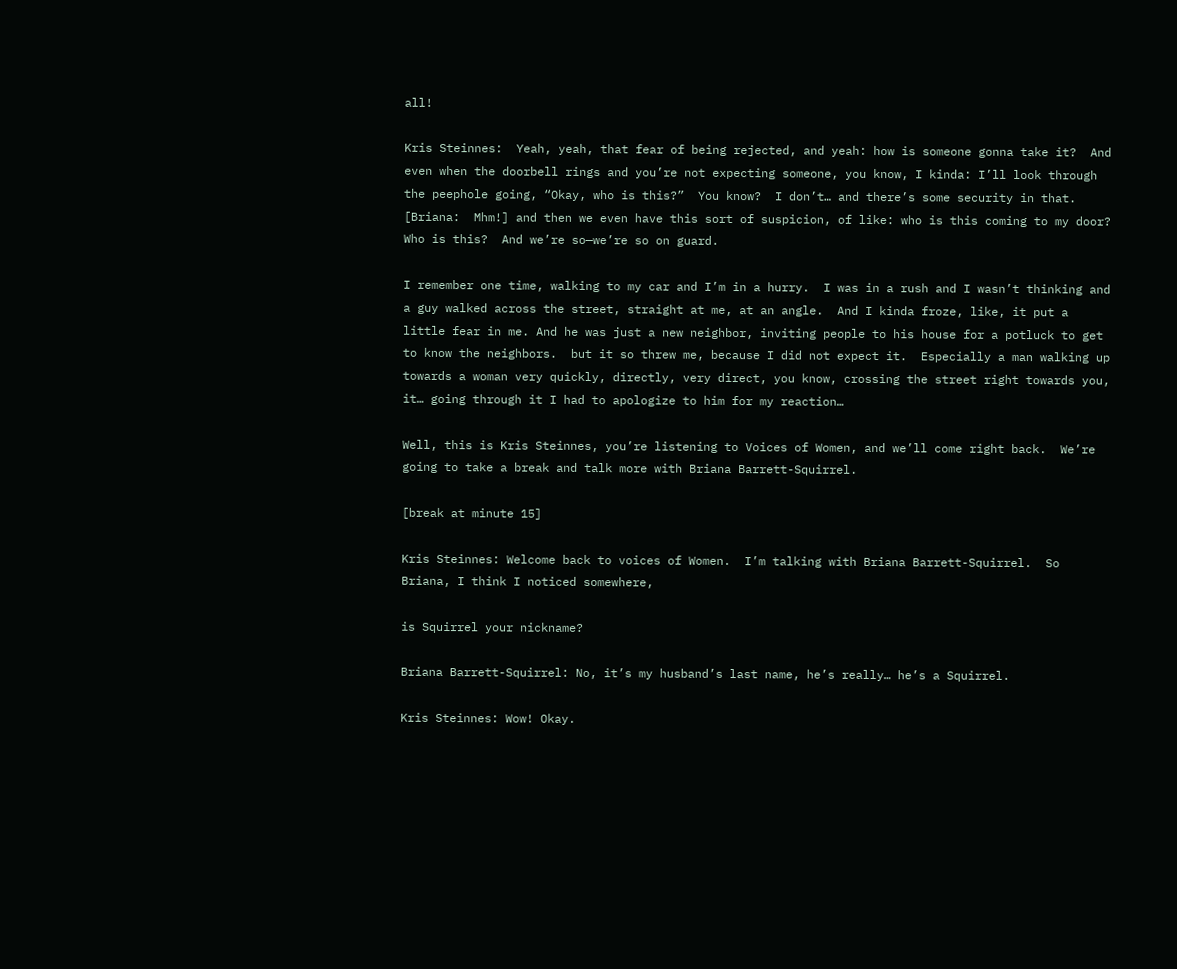all!

Kris Steinnes:  Yeah, yeah, that fear of being rejected, and yeah: how is someone gonna take it?  And even when the doorbell rings and you’re not expecting someone, you know, I kinda: I’ll look through the peephole going, “Okay, who is this?”  You know?  I don’t… and there’s some security in that. [Briana:  Mhm!] and then we even have this sort of suspicion, of like: who is this coming to my door?  Who is this?  And we’re so—we’re so on guard.

I remember one time, walking to my car and I’m in a hurry.  I was in a rush and I wasn’t thinking and a guy walked across the street, straight at me, at an angle.  And I kinda froze, like, it put a little fear in me. And he was just a new neighbor, inviting people to his house for a potluck to get to know the neighbors.  but it so threw me, because I did not expect it.  Especially a man walking up towards a woman very quickly, directly, very direct, you know, crossing the street right towards you, it… going through it I had to apologize to him for my reaction…

Well, this is Kris Steinnes, you’re listening to Voices of Women, and we’ll come right back.  We’re going to take a break and talk more with Briana Barrett-Squirrel.

[break at minute 15]

Kris Steinnes: Welcome back to voices of Women.  I’m talking with Briana Barrett-Squirrel.  So Briana, I think I noticed somewhere,

is Squirrel your nickname?

Briana Barrett-Squirrel: No, it’s my husband’s last name, he’s really… he’s a Squirrel.

Kris Steinnes: Wow! Okay.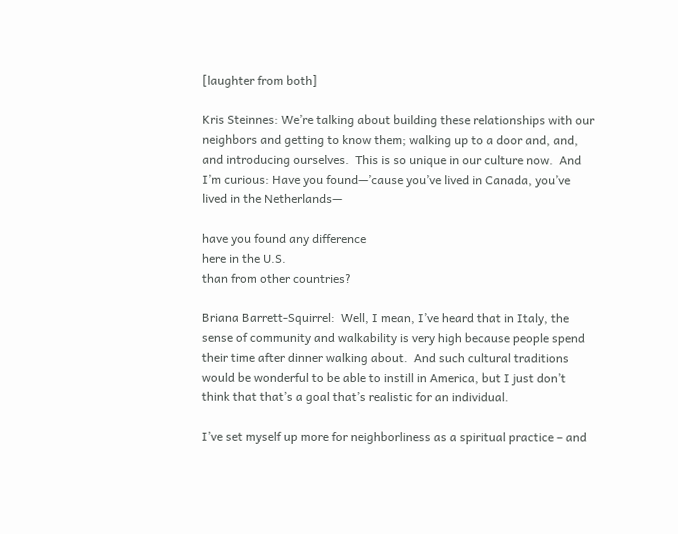[laughter from both]

Kris Steinnes: We’re talking about building these relationships with our neighbors and getting to know them; walking up to a door and, and, and introducing ourselves.  This is so unique in our culture now.  And I’m curious: Have you found—’cause you’ve lived in Canada, you’ve lived in the Netherlands—

have you found any difference
here in the U.S.
than from other countries?

Briana Barrett-Squirrel:  Well, I mean, I’ve heard that in Italy, the sense of community and walkability is very high because people spend their time after dinner walking about.  And such cultural traditions would be wonderful to be able to instill in America, but I just don’t think that that’s a goal that’s realistic for an individual.

I’ve set myself up more for neighborliness as a spiritual practice – and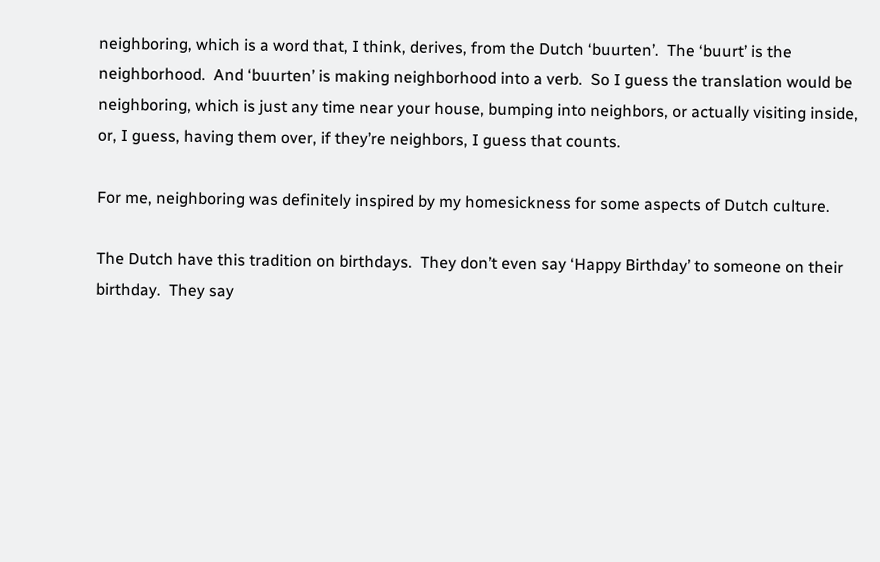neighboring, which is a word that, I think, derives, from the Dutch ‘buurten’.  The ‘buurt’ is the neighborhood.  And ‘buurten’ is making neighborhood into a verb.  So I guess the translation would be neighboring, which is just any time near your house, bumping into neighbors, or actually visiting inside, or, I guess, having them over, if they’re neighbors, I guess that counts.

For me, neighboring was definitely inspired by my homesickness for some aspects of Dutch culture.

The Dutch have this tradition on birthdays.  They don’t even say ‘Happy Birthday’ to someone on their birthday.  They say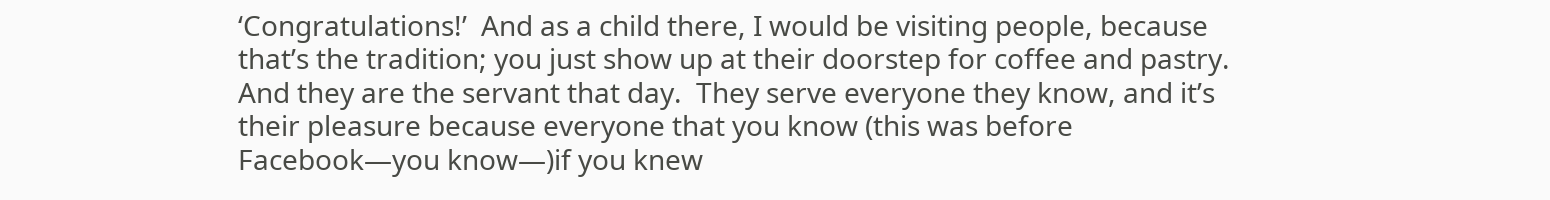‘Congratulations!’  And as a child there, I would be visiting people, because that’s the tradition; you just show up at their doorstep for coffee and pastry.  And they are the servant that day.  They serve everyone they know, and it’s their pleasure because everyone that you know (this was before Facebook—you know—)if you knew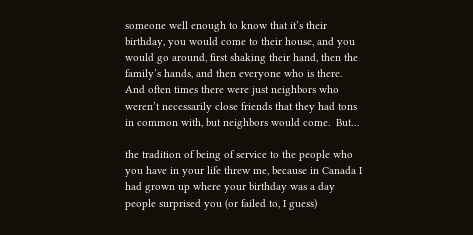someone well enough to know that it’s their birthday, you would come to their house, and you would go around, first shaking their hand, then the family’s hands, and then everyone who is there.  And often times there were just neighbors who weren’t necessarily close friends that they had tons in common with, but neighbors would come.  But…

the tradition of being of service to the people who you have in your life threw me, because in Canada I had grown up where your birthday was a day people surprised you (or failed to, I guess)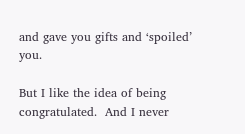and gave you gifts and ‘spoiled’ you.

But I like the idea of being congratulated.  And I never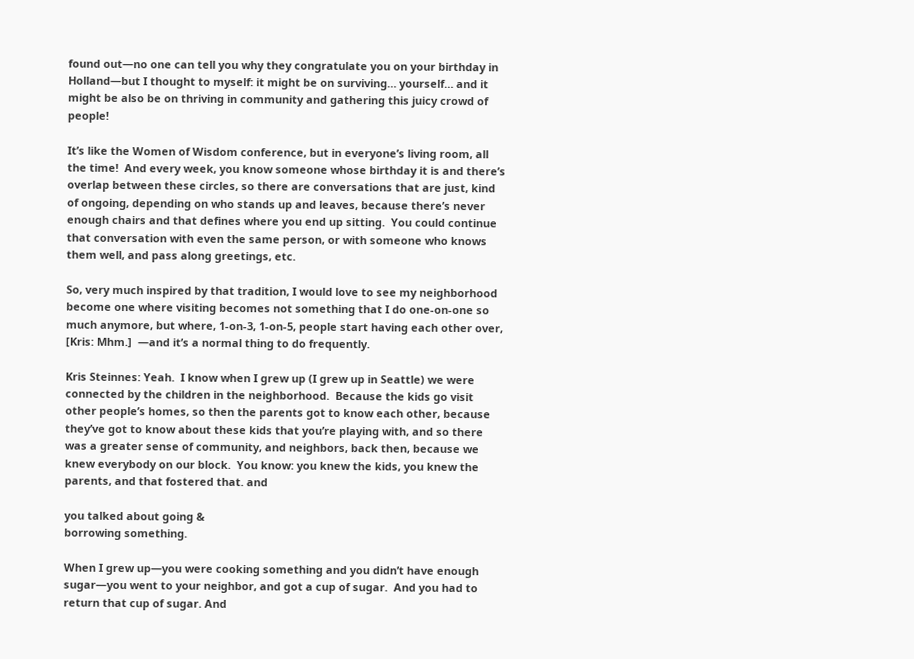found out—no one can tell you why they congratulate you on your birthday in Holland—but I thought to myself: it might be on surviving… yourself… and it might be also be on thriving in community and gathering this juicy crowd of people!

It’s like the Women of Wisdom conference, but in everyone’s living room, all the time!  And every week, you know someone whose birthday it is and there’s overlap between these circles, so there are conversations that are just, kind of ongoing, depending on who stands up and leaves, because there’s never enough chairs and that defines where you end up sitting.  You could continue that conversation with even the same person, or with someone who knows them well, and pass along greetings, etc.

So, very much inspired by that tradition, I would love to see my neighborhood become one where visiting becomes not something that I do one-on-one so much anymore, but where, 1-on-3, 1-on-5, people start having each other over, [Kris: Mhm.]  —and it’s a normal thing to do frequently.

Kris Steinnes: Yeah.  I know when I grew up (I grew up in Seattle) we were connected by the children in the neighborhood.  Because the kids go visit other people’s homes, so then the parents got to know each other, because they’ve got to know about these kids that you’re playing with, and so there was a greater sense of community, and neighbors, back then, because we knew everybody on our block.  You know: you knew the kids, you knew the parents, and that fostered that. and

you talked about going &
borrowing something.

When I grew up—you were cooking something and you didn’t have enough sugar—you went to your neighbor, and got a cup of sugar.  And you had to return that cup of sugar. And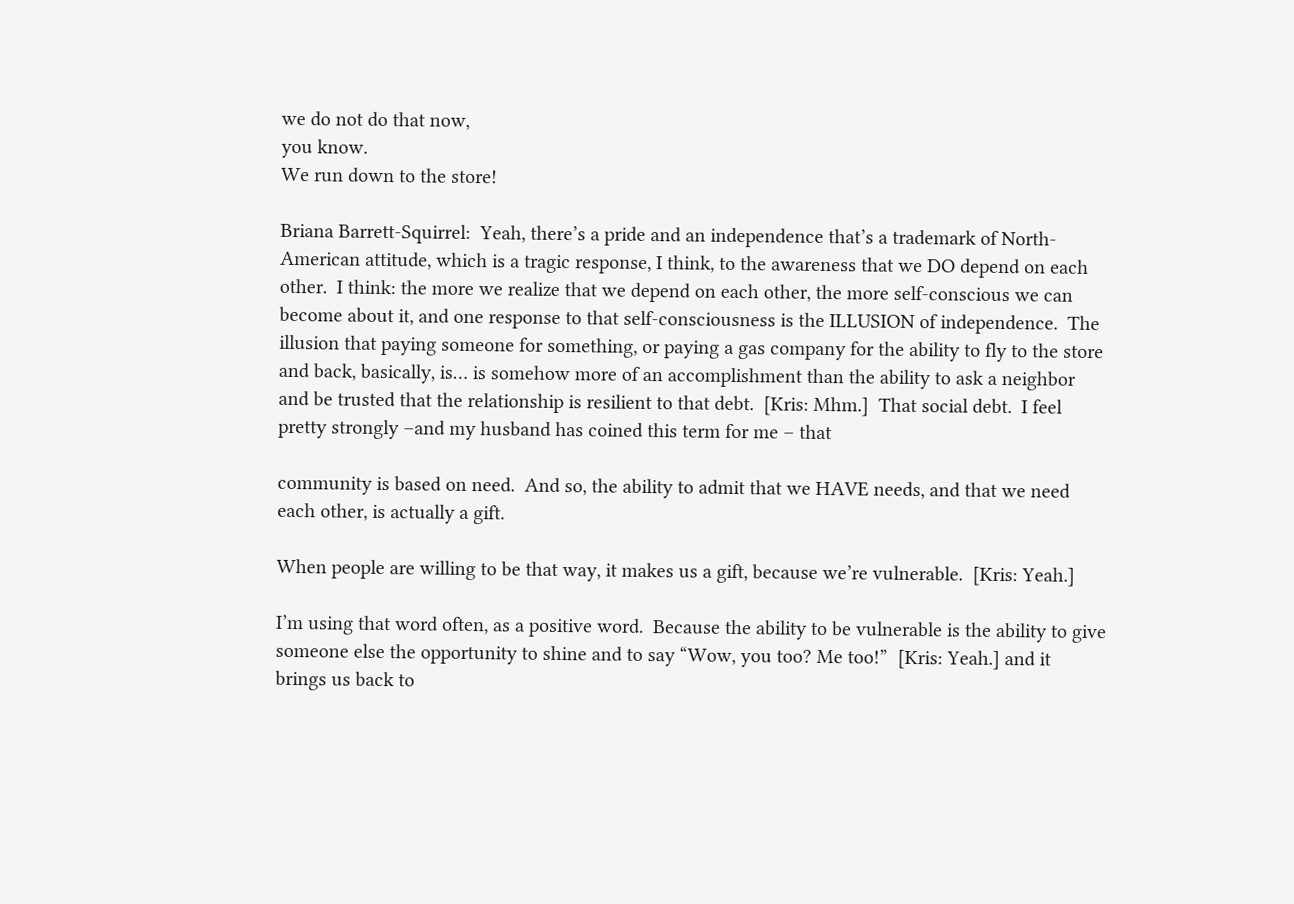we do not do that now,
you know.
We run down to the store!

Briana Barrett-Squirrel:  Yeah, there’s a pride and an independence that’s a trademark of North-American attitude, which is a tragic response, I think, to the awareness that we DO depend on each other.  I think: the more we realize that we depend on each other, the more self-conscious we can become about it, and one response to that self-consciousness is the ILLUSION of independence.  The illusion that paying someone for something, or paying a gas company for the ability to fly to the store and back, basically, is… is somehow more of an accomplishment than the ability to ask a neighbor and be trusted that the relationship is resilient to that debt.  [Kris: Mhm.]  That social debt.  I feel pretty strongly –and my husband has coined this term for me – that

community is based on need.  And so, the ability to admit that we HAVE needs, and that we need each other, is actually a gift.

When people are willing to be that way, it makes us a gift, because we’re vulnerable.  [Kris: Yeah.]

I’m using that word often, as a positive word.  Because the ability to be vulnerable is the ability to give someone else the opportunity to shine and to say “Wow, you too? Me too!”  [Kris: Yeah.] and it brings us back to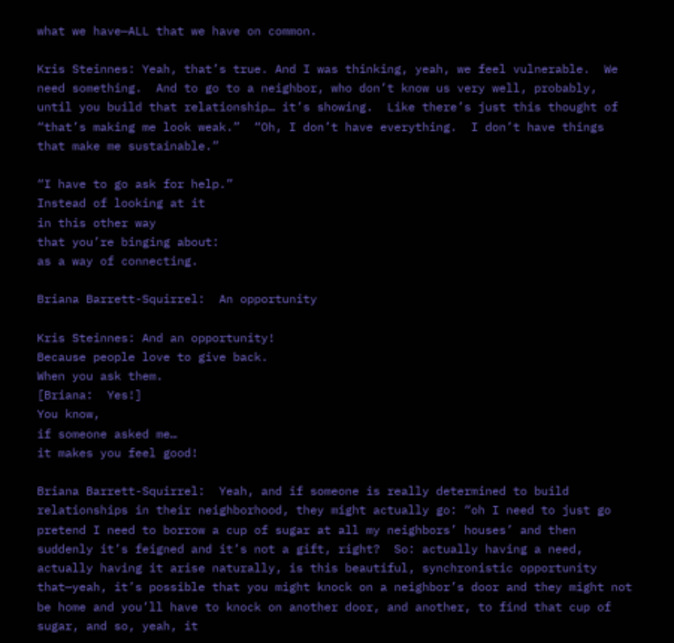what we have—ALL that we have on common.

Kris Steinnes: Yeah, that’s true. And I was thinking, yeah, we feel vulnerable.  We need something.  And to go to a neighbor, who don’t know us very well, probably, until you build that relationship… it’s showing.  Like there’s just this thought of “that’s making me look weak.”  “Oh, I don’t have everything.  I don’t have things that make me sustainable.”

“I have to go ask for help.”
Instead of looking at it
in this other way
that you’re binging about:
as a way of connecting.

Briana Barrett-Squirrel:  An opportunity

Kris Steinnes: And an opportunity!
Because people love to give back.
When you ask them.
[Briana:  Yes!]
You know,
if someone asked me…
it makes you feel good!

Briana Barrett-Squirrel:  Yeah, and if someone is really determined to build relationships in their neighborhood, they might actually go: “oh I need to just go pretend I need to borrow a cup of sugar at all my neighbors’ houses’ and then suddenly it’s feigned and it’s not a gift, right?  So: actually having a need, actually having it arise naturally, is this beautiful, synchronistic opportunity that—yeah, it’s possible that you might knock on a neighbor’s door and they might not be home and you’ll have to knock on another door, and another, to find that cup of sugar, and so, yeah, it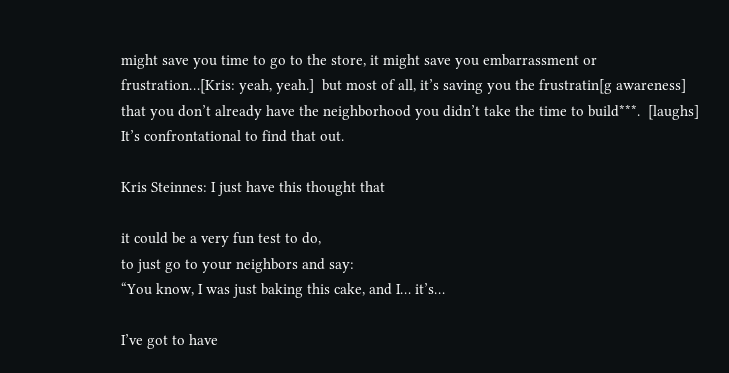might save you time to go to the store, it might save you embarrassment or frustration…[Kris: yeah, yeah.]  but most of all, it’s saving you the frustratin[g awareness] that you don’t already have the neighborhood you didn’t take the time to build***.  [laughs]  It’s confrontational to find that out.

Kris Steinnes: I just have this thought that

it could be a very fun test to do,
to just go to your neighbors and say:
“You know, I was just baking this cake, and I… it’s…

I’ve got to have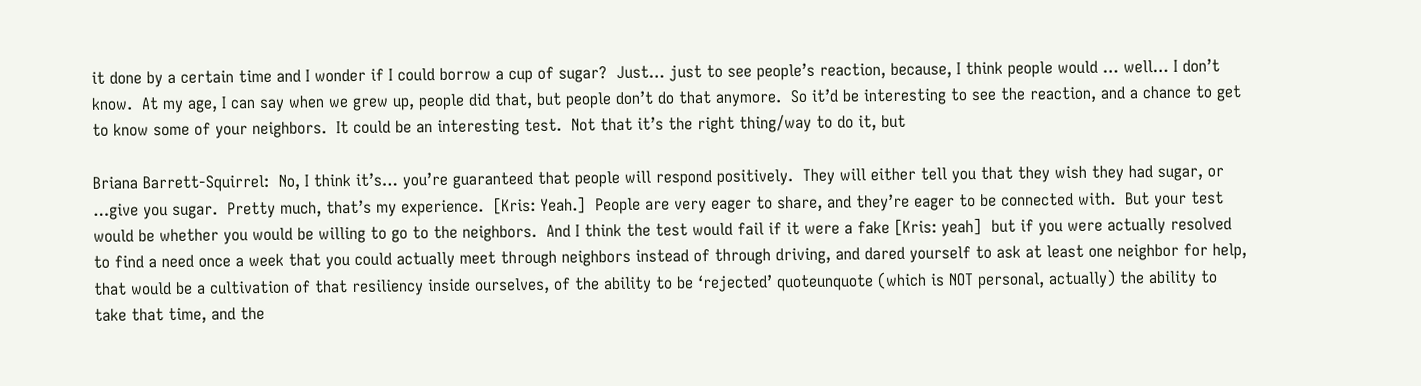it done by a certain time and I wonder if I could borrow a cup of sugar?  Just… just to see people’s reaction, because, I think people would … well… I don’t know.  At my age, I can say when we grew up, people did that, but people don’t do that anymore.  So it’d be interesting to see the reaction, and a chance to get to know some of your neighbors.  It could be an interesting test.  Not that it’s the right thing/way to do it, but

Briana Barrett-Squirrel:  No, I think it’s… you’re guaranteed that people will respond positively.  They will either tell you that they wish they had sugar, or …give you sugar.  Pretty much, that’s my experience.  [Kris: Yeah.]  People are very eager to share, and they’re eager to be connected with.  But your test would be whether you would be willing to go to the neighbors.  And I think the test would fail if it were a fake [Kris: yeah]  but if you were actually resolved to find a need once a week that you could actually meet through neighbors instead of through driving, and dared yourself to ask at least one neighbor for help, that would be a cultivation of that resiliency inside ourselves, of the ability to be ‘rejected’ quoteunquote (which is NOT personal, actually) the ability to take that time, and the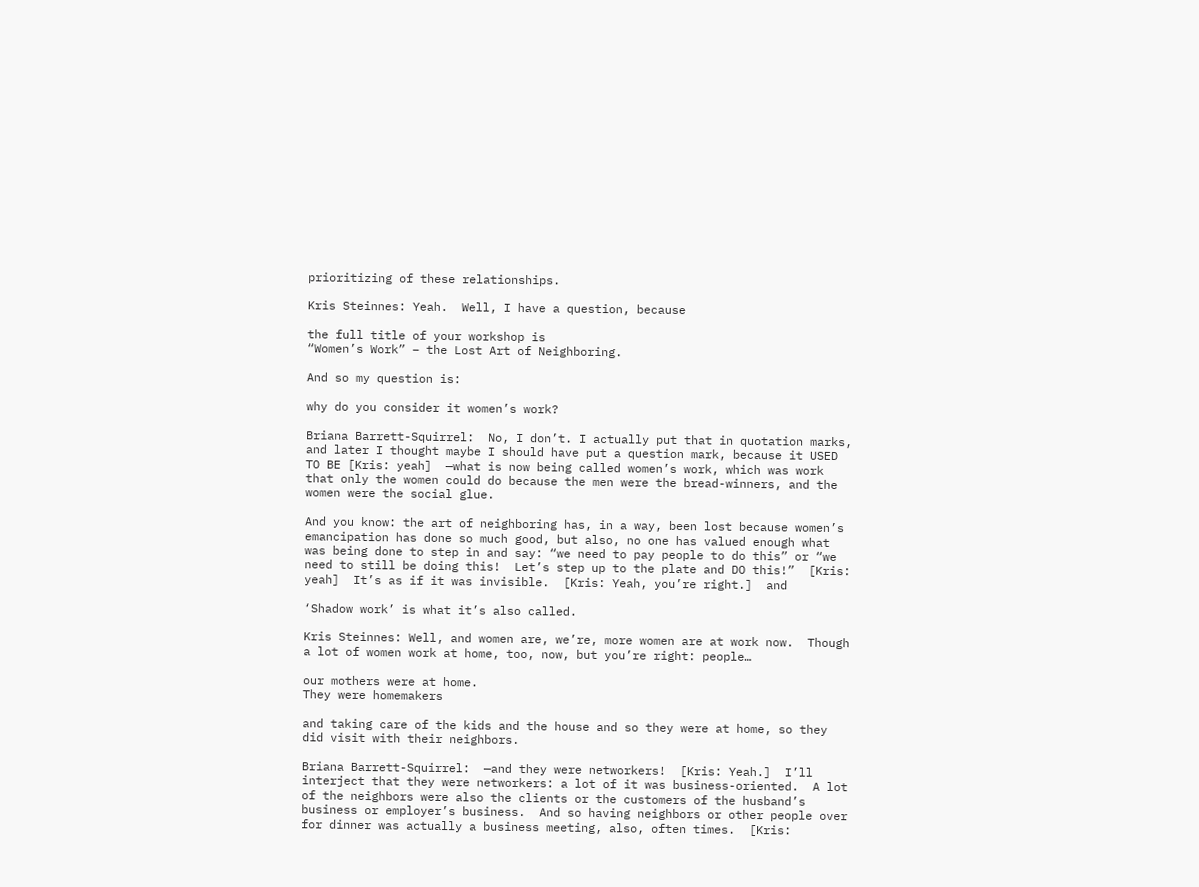prioritizing of these relationships.

Kris Steinnes: Yeah.  Well, I have a question, because

the full title of your workshop is
“Women’s Work” – the Lost Art of Neighboring.

And so my question is:

why do you consider it women’s work?

Briana Barrett-Squirrel:  No, I don’t. I actually put that in quotation marks, and later I thought maybe I should have put a question mark, because it USED TO BE [Kris: yeah]  —what is now being called women’s work, which was work that only the women could do because the men were the bread-winners, and the women were the social glue.

And you know: the art of neighboring has, in a way, been lost because women’s emancipation has done so much good, but also, no one has valued enough what was being done to step in and say: “we need to pay people to do this” or “we need to still be doing this!  Let’s step up to the plate and DO this!”  [Kris: yeah]  It’s as if it was invisible.  [Kris: Yeah, you’re right.]  and

‘Shadow work’ is what it’s also called.

Kris Steinnes: Well, and women are, we’re, more women are at work now.  Though a lot of women work at home, too, now, but you’re right: people…

our mothers were at home.
They were homemakers

and taking care of the kids and the house and so they were at home, so they did visit with their neighbors.

Briana Barrett-Squirrel:  —and they were networkers!  [Kris: Yeah.]  I’ll interject that they were networkers: a lot of it was business-oriented.  A lot of the neighbors were also the clients or the customers of the husband’s business or employer’s business.  And so having neighbors or other people over for dinner was actually a business meeting, also, often times.  [Kris: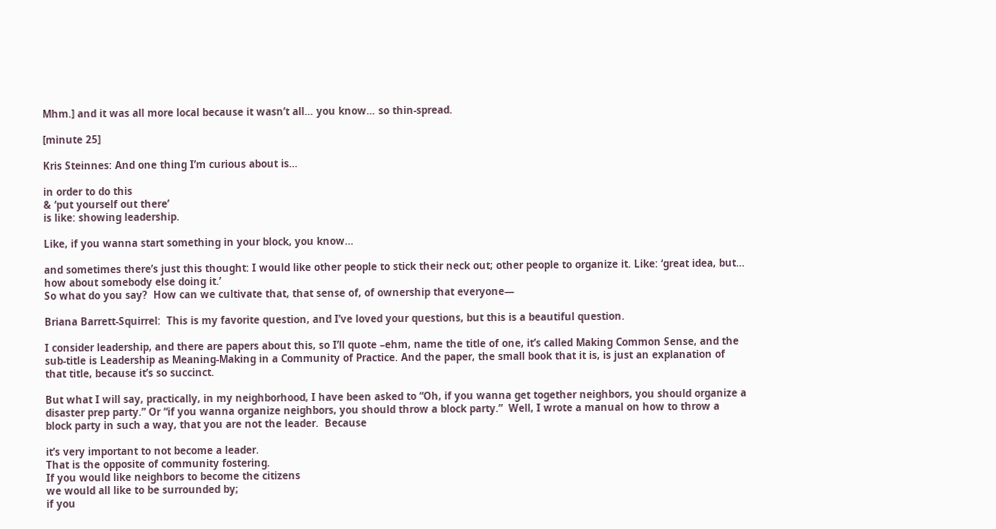Mhm.] and it was all more local because it wasn’t all… you know… so thin-spread.

[minute 25]

Kris Steinnes: And one thing I’m curious about is…

in order to do this
& ‘put yourself out there’
is like: showing leadership.

Like, if you wanna start something in your block, you know…

and sometimes there’s just this thought: I would like other people to stick their neck out; other people to organize it. Like: ‘great idea, but… how about somebody else doing it.’
So what do you say?  How can we cultivate that, that sense of, of ownership that everyone—

Briana Barrett-Squirrel:  This is my favorite question, and I’ve loved your questions, but this is a beautiful question.

I consider leadership, and there are papers about this, so I’ll quote –ehm, name the title of one, it’s called Making Common Sense, and the sub-title is Leadership as Meaning-Making in a Community of Practice. And the paper, the small book that it is, is just an explanation of that title, because it’s so succinct.

But what I will say, practically, in my neighborhood, I have been asked to “Oh, if you wanna get together neighbors, you should organize a disaster prep party.” Or “if you wanna organize neighbors, you should throw a block party.”  Well, I wrote a manual on how to throw a block party in such a way, that you are not the leader.  Because

it’s very important to not become a leader.
That is the opposite of community fostering.
If you would like neighbors to become the citizens
we would all like to be surrounded by;
if you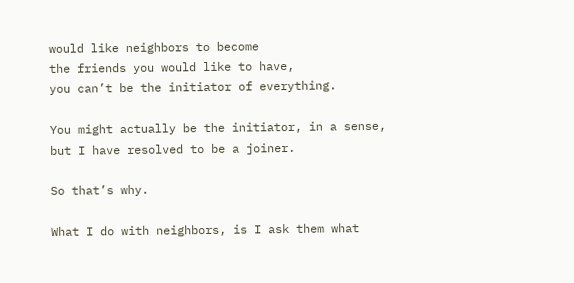would like neighbors to become
the friends you would like to have,
you can’t be the initiator of everything.

You might actually be the initiator, in a sense, but I have resolved to be a joiner.

So that’s why.

What I do with neighbors, is I ask them what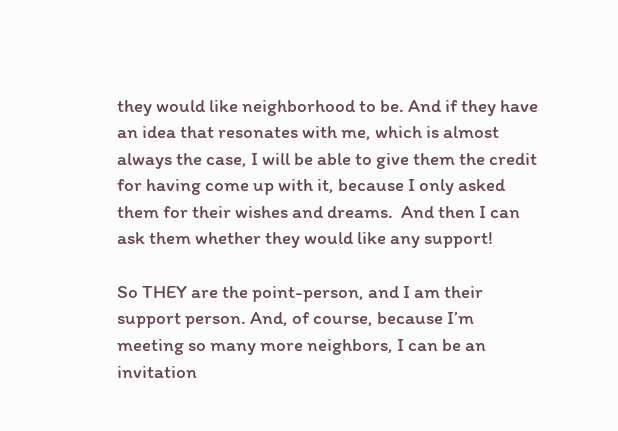they would like neighborhood to be. And if they have an idea that resonates with me, which is almost always the case, I will be able to give them the credit for having come up with it, because I only asked them for their wishes and dreams.  And then I can ask them whether they would like any support!

So THEY are the point-person, and I am their support person. And, of course, because I’m meeting so many more neighbors, I can be an invitation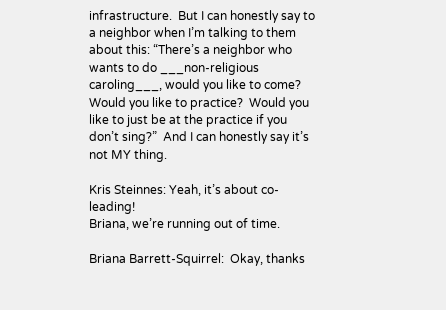infrastructure.  But I can honestly say to a neighbor when I’m talking to them about this: “There’s a neighbor who wants to do ___non-religious caroling___, would you like to come?  Would you like to practice?  Would you like to just be at the practice if you don’t sing?”  And I can honestly say it’s not MY thing.

Kris Steinnes: Yeah, it’s about co-leading!
Briana, we’re running out of time.

Briana Barrett-Squirrel:  Okay, thanks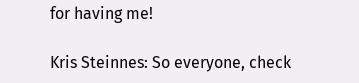for having me!

Kris Steinnes: So everyone, check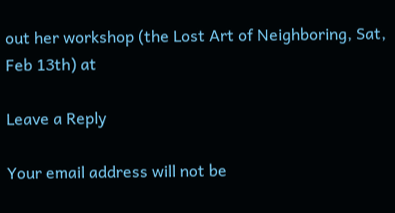out her workshop (the Lost Art of Neighboring, Sat, Feb 13th) at

Leave a Reply

Your email address will not be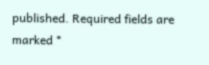published. Required fields are marked *